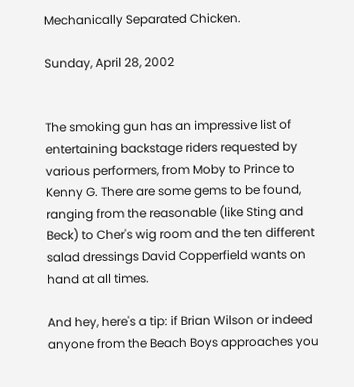Mechanically Separated Chicken.

Sunday, April 28, 2002


The smoking gun has an impressive list of entertaining backstage riders requested by various performers, from Moby to Prince to Kenny G. There are some gems to be found, ranging from the reasonable (like Sting and Beck) to Cher's wig room and the ten different salad dressings David Copperfield wants on hand at all times.

And hey, here's a tip: if Brian Wilson or indeed anyone from the Beach Boys approaches you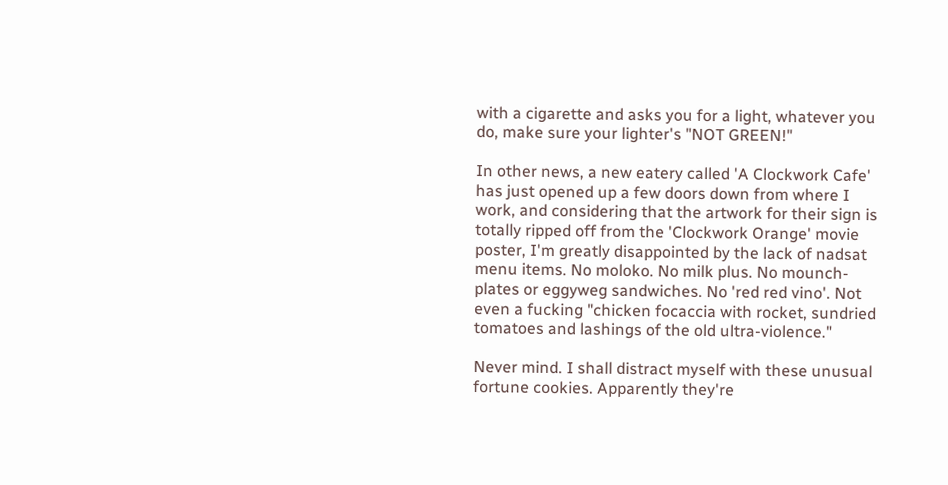with a cigarette and asks you for a light, whatever you do, make sure your lighter's "NOT GREEN!"

In other news, a new eatery called 'A Clockwork Cafe' has just opened up a few doors down from where I work, and considering that the artwork for their sign is totally ripped off from the 'Clockwork Orange' movie poster, I'm greatly disappointed by the lack of nadsat menu items. No moloko. No milk plus. No mounch-plates or eggyweg sandwiches. No 'red red vino'. Not even a fucking "chicken focaccia with rocket, sundried tomatoes and lashings of the old ultra-violence."

Never mind. I shall distract myself with these unusual fortune cookies. Apparently they're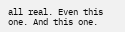all real. Even this one. And this one.